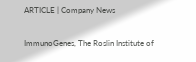ARTICLE | Company News

ImmunoGenes, The Roslin Institute of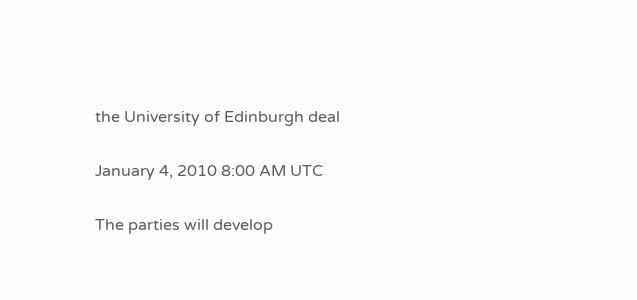the University of Edinburgh deal

January 4, 2010 8:00 AM UTC

The parties will develop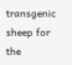transgenic sheep for the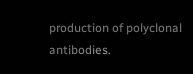production of polyclonal antibodies.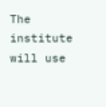The institute will use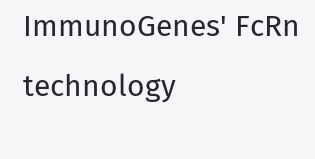ImmunoGenes' FcRn technology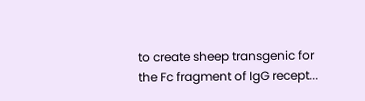to create sheep transgenic for the Fc fragment of IgG recept...